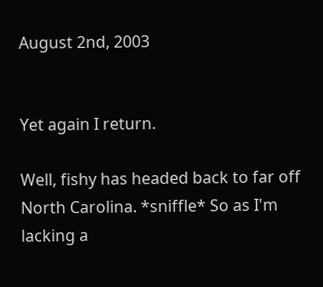August 2nd, 2003


Yet again I return.

Well, fishy has headed back to far off North Carolina. *sniffle* So as I'm lacking a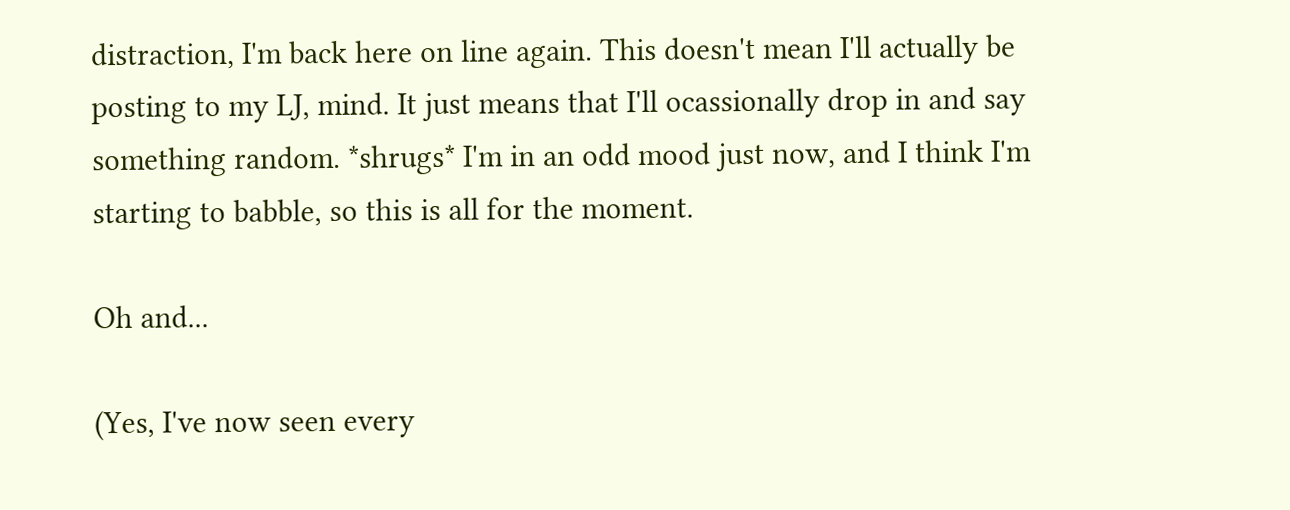distraction, I'm back here on line again. This doesn't mean I'll actually be posting to my LJ, mind. It just means that I'll ocassionally drop in and say something random. *shrugs* I'm in an odd mood just now, and I think I'm starting to babble, so this is all for the moment.

Oh and...

(Yes, I've now seen every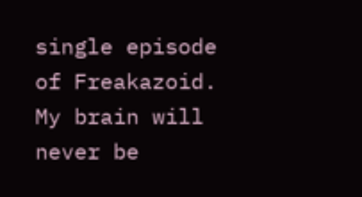single episode of Freakazoid. My brain will never be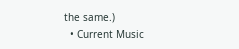the same.)
  • Current Music